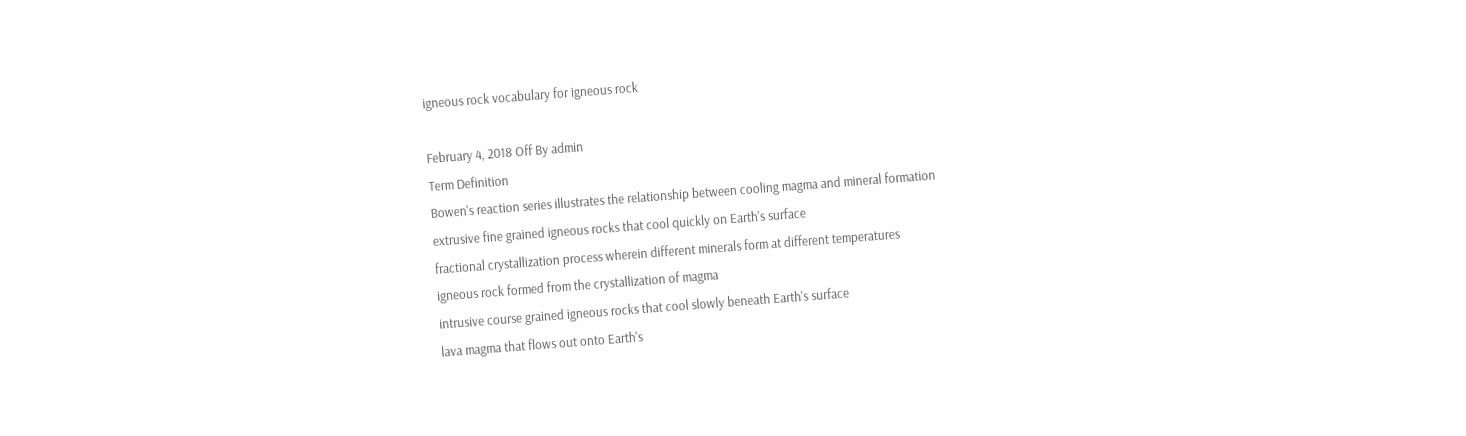igneous rock vocabulary for igneous rock

February 4, 2018 Off By admin
Term Definition
Bowen's reaction series illustrates the relationship between cooling magma and mineral formation
extrusive fine grained igneous rocks that cool quickly on Earth's surface
fractional crystallization process wherein different minerals form at different temperatures
igneous rock formed from the crystallization of magma
intrusive course grained igneous rocks that cool slowly beneath Earth's surface
lava magma that flows out onto Earth's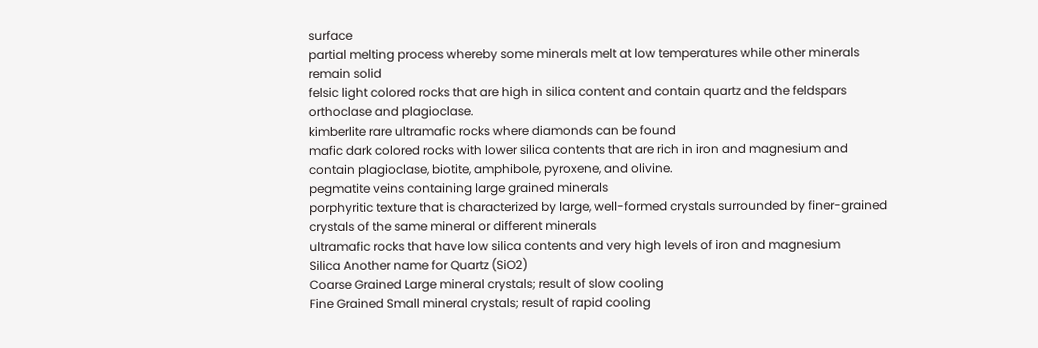surface
partial melting process whereby some minerals melt at low temperatures while other minerals remain solid
felsic light colored rocks that are high in silica content and contain quartz and the feldspars orthoclase and plagioclase.
kimberlite rare ultramafic rocks where diamonds can be found
mafic dark colored rocks with lower silica contents that are rich in iron and magnesium and contain plagioclase, biotite, amphibole, pyroxene, and olivine.
pegmatite veins containing large grained minerals
porphyritic texture that is characterized by large, well-formed crystals surrounded by finer-grained crystals of the same mineral or different minerals
ultramafic rocks that have low silica contents and very high levels of iron and magnesium
Silica Another name for Quartz (SiO2)
Coarse Grained Large mineral crystals; result of slow cooling
Fine Grained Small mineral crystals; result of rapid cooling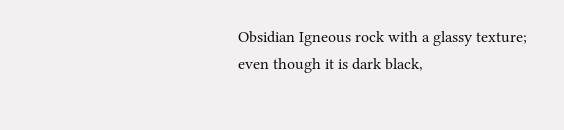Obsidian Igneous rock with a glassy texture; even though it is dark black,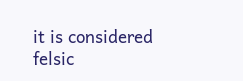it is considered felsic